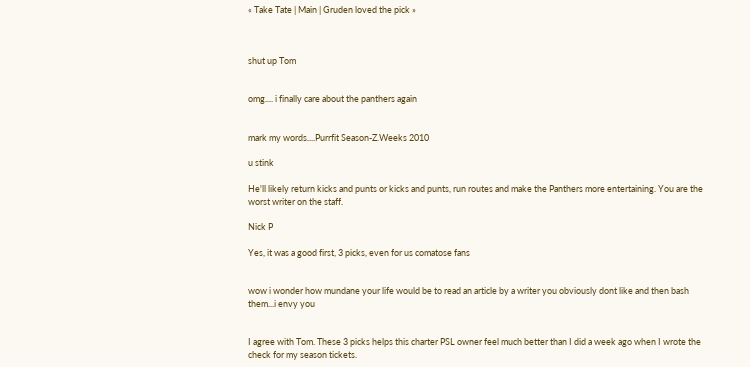« Take Tate | Main | Gruden loved the pick »



shut up Tom


omg.... i finally care about the panthers again


mark my words....Purrfit Season-Z.Weeks 2010

u stink

He'll likely return kicks and punts or kicks and punts, run routes and make the Panthers more entertaining. You are the worst writer on the staff.

Nick P

Yes, it was a good first, 3 picks, even for us comatose fans


wow i wonder how mundane your life would be to read an article by a writer you obviously dont like and then bash them...i envy you


I agree with Tom. These 3 picks helps this charter PSL owner feel much better than I did a week ago when I wrote the check for my season tickets.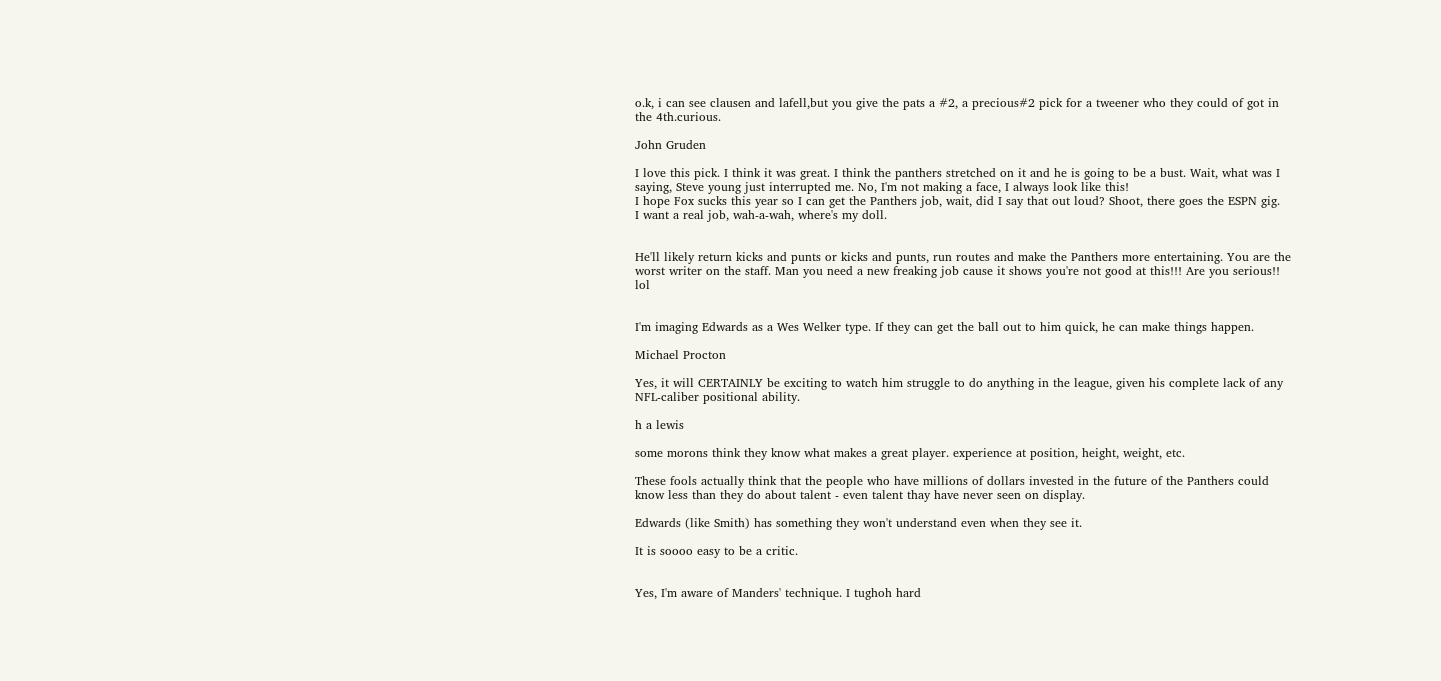o.k, i can see clausen and lafell,but you give the pats a #2, a precious#2 pick for a tweener who they could of got in the 4th.curious.

John Gruden

I love this pick. I think it was great. I think the panthers stretched on it and he is going to be a bust. Wait, what was I saying, Steve young just interrupted me. No, I'm not making a face, I always look like this!
I hope Fox sucks this year so I can get the Panthers job, wait, did I say that out loud? Shoot, there goes the ESPN gig.
I want a real job, wah-a-wah, where's my doll.


He'll likely return kicks and punts or kicks and punts, run routes and make the Panthers more entertaining. You are the worst writer on the staff. Man you need a new freaking job cause it shows you're not good at this!!! Are you serious!! lol


I'm imaging Edwards as a Wes Welker type. If they can get the ball out to him quick, he can make things happen.

Michael Procton

Yes, it will CERTAINLY be exciting to watch him struggle to do anything in the league, given his complete lack of any NFL-caliber positional ability.

h a lewis

some morons think they know what makes a great player. experience at position, height, weight, etc.

These fools actually think that the people who have millions of dollars invested in the future of the Panthers could know less than they do about talent - even talent thay have never seen on display.

Edwards (like Smith) has something they won't understand even when they see it.

It is soooo easy to be a critic.


Yes, I'm aware of Manders' technique. I tughoh hard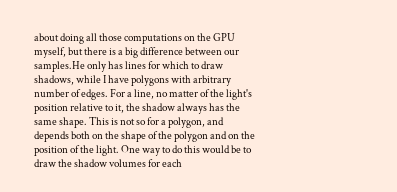about doing all those computations on the GPU myself, but there is a big difference between our samples.He only has lines for which to draw shadows, while I have polygons with arbitrary number of edges. For a line, no matter of the light's position relative to it, the shadow always has the same shape. This is not so for a polygon, and depends both on the shape of the polygon and on the position of the light. One way to do this would be to draw the shadow volumes for each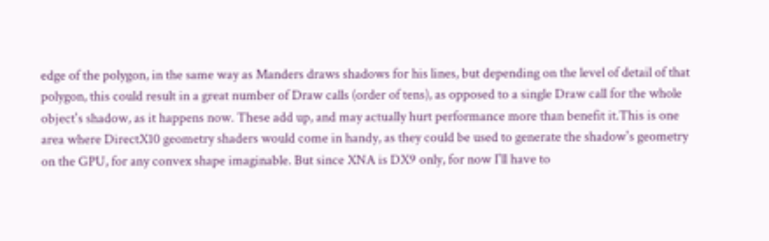edge of the polygon, in the same way as Manders draws shadows for his lines, but depending on the level of detail of that polygon, this could result in a great number of Draw calls (order of tens), as opposed to a single Draw call for the whole object's shadow, as it happens now. These add up, and may actually hurt performance more than benefit it.This is one area where DirectX10 geometry shaders would come in handy, as they could be used to generate the shadow's geometry on the GPU, for any convex shape imaginable. But since XNA is DX9 only, for now I'll have to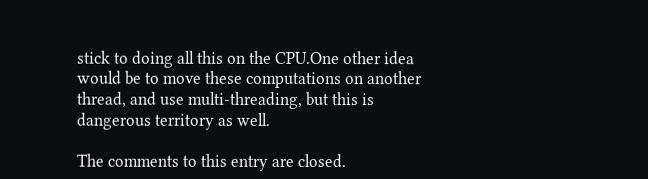stick to doing all this on the CPU.One other idea would be to move these computations on another thread, and use multi-threading, but this is dangerous territory as well.

The comments to this entry are closed.